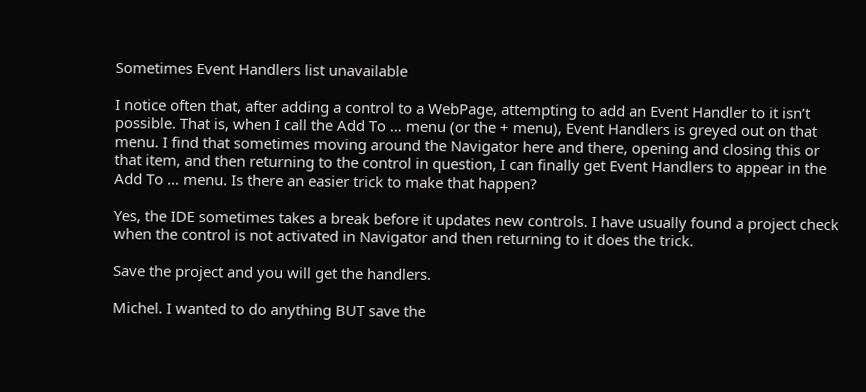Sometimes Event Handlers list unavailable

I notice often that, after adding a control to a WebPage, attempting to add an Event Handler to it isn’t possible. That is, when I call the Add To … menu (or the + menu), Event Handlers is greyed out on that menu. I find that sometimes moving around the Navigator here and there, opening and closing this or that item, and then returning to the control in question, I can finally get Event Handlers to appear in the Add To … menu. Is there an easier trick to make that happen?

Yes, the IDE sometimes takes a break before it updates new controls. I have usually found a project check when the control is not activated in Navigator and then returning to it does the trick.

Save the project and you will get the handlers.

Michel. I wanted to do anything BUT save the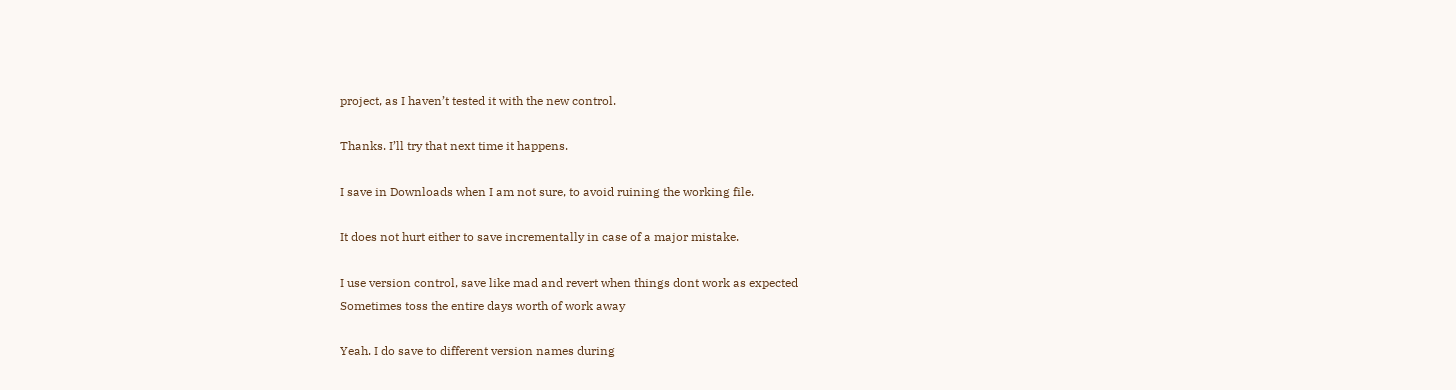project, as I haven’t tested it with the new control.

Thanks. I’ll try that next time it happens.

I save in Downloads when I am not sure, to avoid ruining the working file.

It does not hurt either to save incrementally in case of a major mistake.

I use version control, save like mad and revert when things dont work as expected
Sometimes toss the entire days worth of work away

Yeah. I do save to different version names during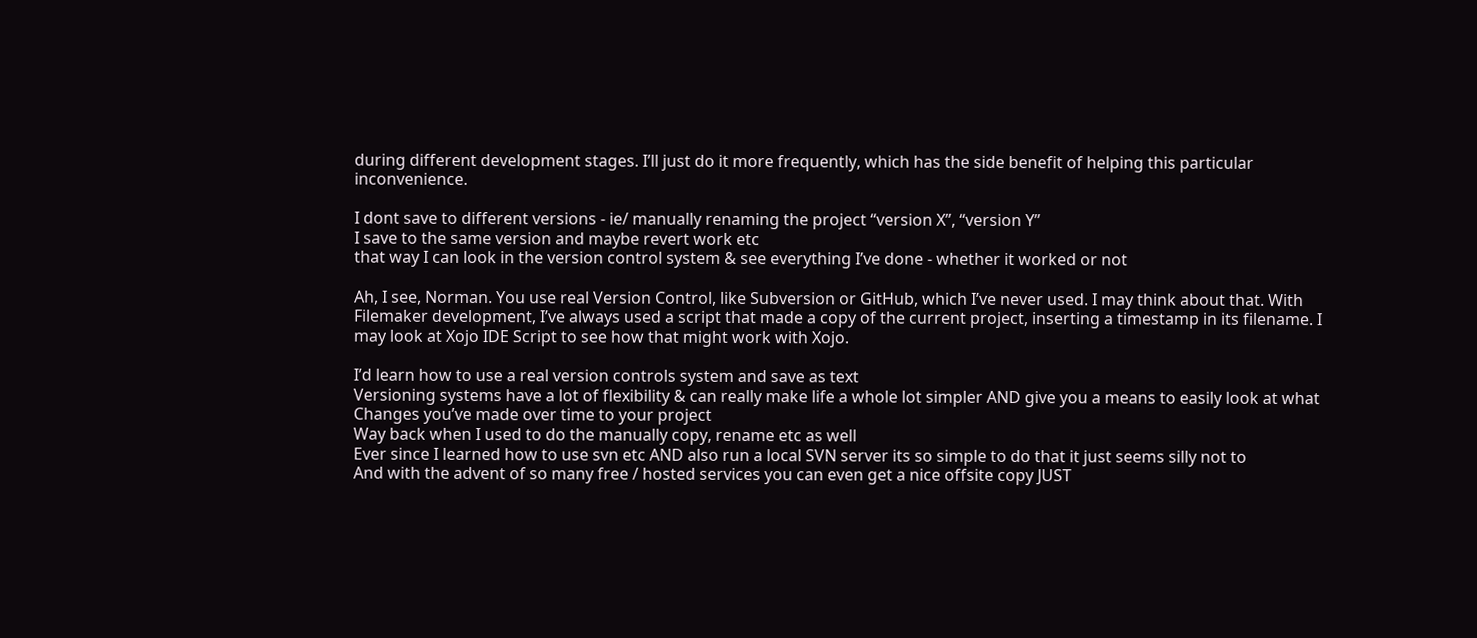during different development stages. I’ll just do it more frequently, which has the side benefit of helping this particular inconvenience.

I dont save to different versions - ie/ manually renaming the project “version X”, “version Y”
I save to the same version and maybe revert work etc
that way I can look in the version control system & see everything I’ve done - whether it worked or not

Ah, I see, Norman. You use real Version Control, like Subversion or GitHub, which I’ve never used. I may think about that. With Filemaker development, I’ve always used a script that made a copy of the current project, inserting a timestamp in its filename. I may look at Xojo IDE Script to see how that might work with Xojo.

I’d learn how to use a real version controls system and save as text
Versioning systems have a lot of flexibility & can really make life a whole lot simpler AND give you a means to easily look at what Changes you’ve made over time to your project
Way back when I used to do the manually copy, rename etc as well
Ever since I learned how to use svn etc AND also run a local SVN server its so simple to do that it just seems silly not to
And with the advent of so many free / hosted services you can even get a nice offsite copy JUST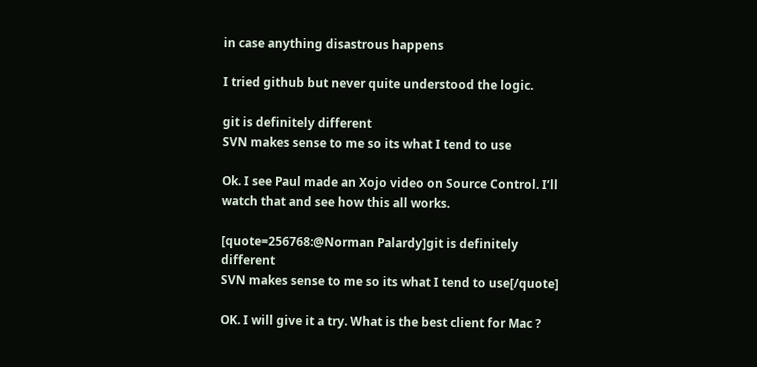in case anything disastrous happens

I tried github but never quite understood the logic.

git is definitely different
SVN makes sense to me so its what I tend to use

Ok. I see Paul made an Xojo video on Source Control. I’ll watch that and see how this all works.

[quote=256768:@Norman Palardy]git is definitely different
SVN makes sense to me so its what I tend to use[/quote]

OK. I will give it a try. What is the best client for Mac ?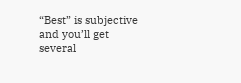“Best” is subjective and you’ll get several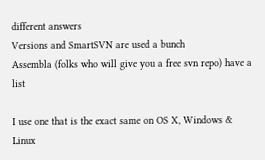different answers
Versions and SmartSVN are used a bunch
Assembla (folks who will give you a free svn repo) have a list

I use one that is the exact same on OS X, Windows & Linux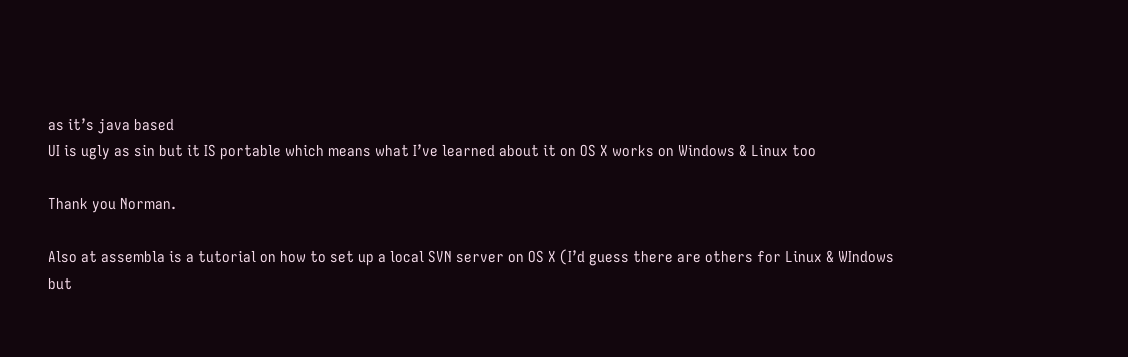as it’s java based
UI is ugly as sin but it IS portable which means what I’ve learned about it on OS X works on Windows & Linux too

Thank you Norman.

Also at assembla is a tutorial on how to set up a local SVN server on OS X (I’d guess there are others for Linux & WIndows but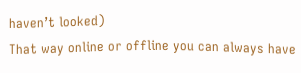haven’t looked)
That way online or offline you can always have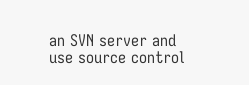an SVN server and use source control